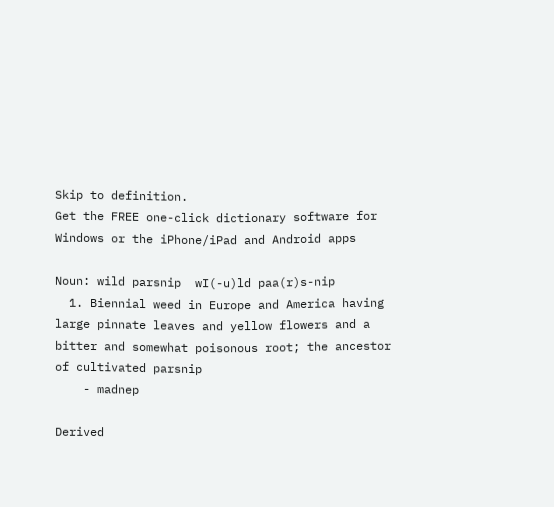Skip to definition.
Get the FREE one-click dictionary software for Windows or the iPhone/iPad and Android apps

Noun: wild parsnip  wI(-u)ld paa(r)s-nip
  1. Biennial weed in Europe and America having large pinnate leaves and yellow flowers and a bitter and somewhat poisonous root; the ancestor of cultivated parsnip
    - madnep

Derived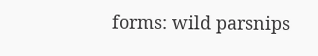forms: wild parsnips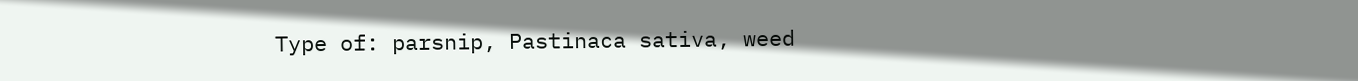Type of: parsnip, Pastinaca sativa, weed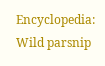Encyclopedia: Wild parsnip